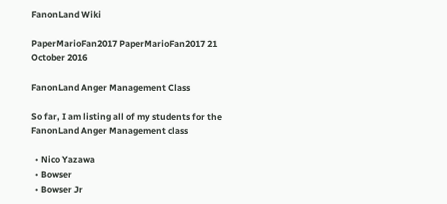FanonLand Wiki

PaperMarioFan2017 PaperMarioFan2017 21 October 2016

FanonLand Anger Management Class

So far, I am listing all of my students for the FanonLand Anger Management class

  • Nico Yazawa
  • Bowser
  • Bowser Jr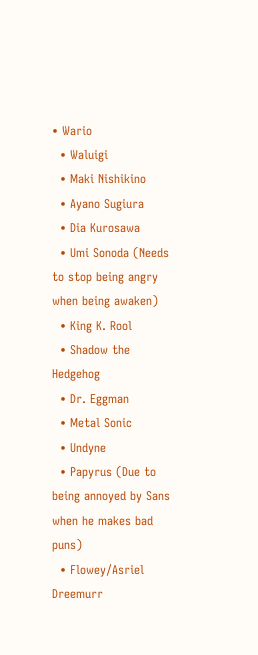• Wario
  • Waluigi
  • Maki Nishikino
  • Ayano Sugiura
  • Dia Kurosawa
  • Umi Sonoda (Needs to stop being angry when being awaken)
  • King K. Rool
  • Shadow the Hedgehog
  • Dr. Eggman
  • Metal Sonic
  • Undyne
  • Papyrus (Due to being annoyed by Sans when he makes bad puns)
  • Flowey/Asriel Dreemurr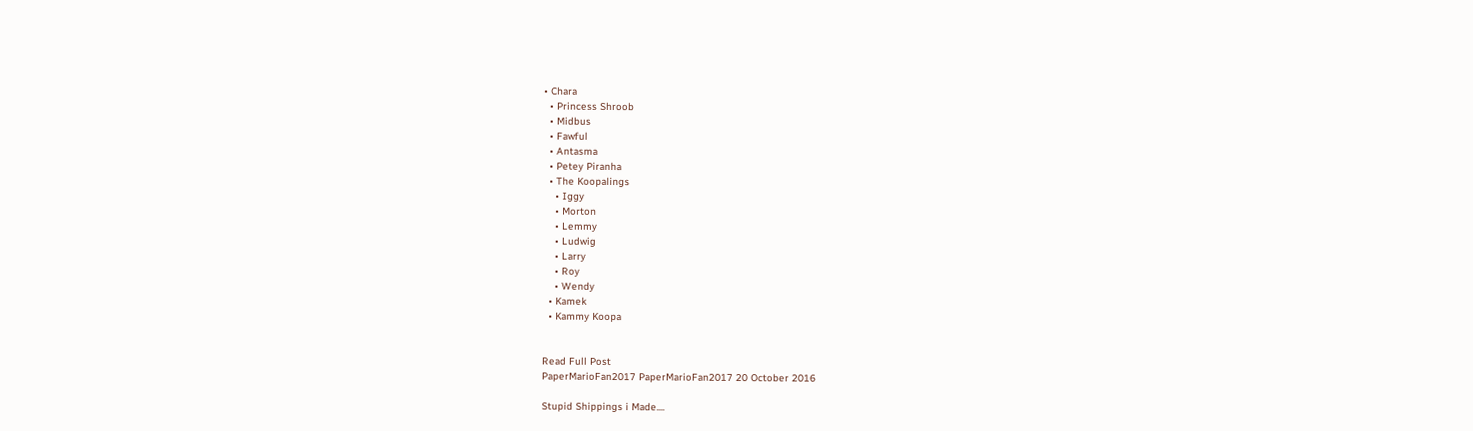• Chara
  • Princess Shroob
  • Midbus
  • Fawful
  • Antasma
  • Petey Piranha
  • The Koopalings
    • Iggy
    • Morton
    • Lemmy
    • Ludwig
    • Larry
    • Roy
    • Wendy
  • Kamek
  • Kammy Koopa


Read Full Post
PaperMarioFan2017 PaperMarioFan2017 20 October 2016

Stupid Shippings i Made....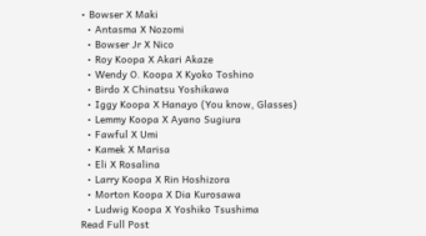• Bowser X Maki
  • Antasma X Nozomi
  • Bowser Jr X Nico
  • Roy Koopa X Akari Akaze
  • Wendy O. Koopa X Kyoko Toshino
  • Birdo X Chinatsu Yoshikawa
  • Iggy Koopa X Hanayo (You know, Glasses)
  • Lemmy Koopa X Ayano Sugiura
  • Fawful X Umi
  • Kamek X Marisa
  • Eli X Rosalina
  • Larry Koopa X Rin Hoshizora
  • Morton Koopa X Dia Kurosawa
  • Ludwig Koopa X Yoshiko Tsushima
Read Full Post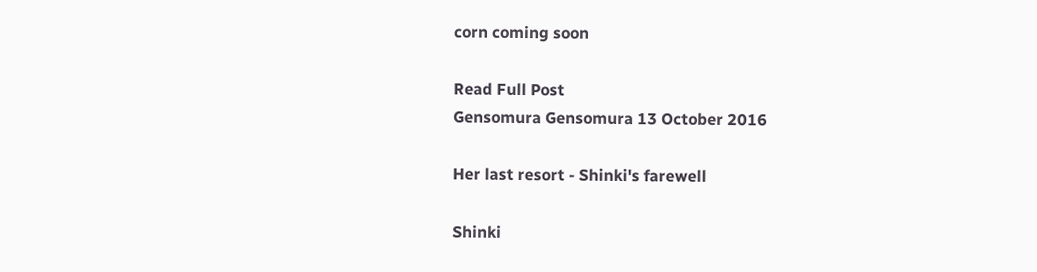corn coming soon

Read Full Post
Gensomura Gensomura 13 October 2016

Her last resort - Shinki's farewell

Shinki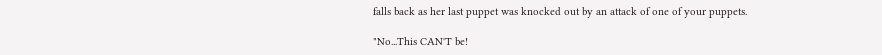falls back as her last puppet was knocked out by an attack of one of your puppets.

"No...This CAN'T be!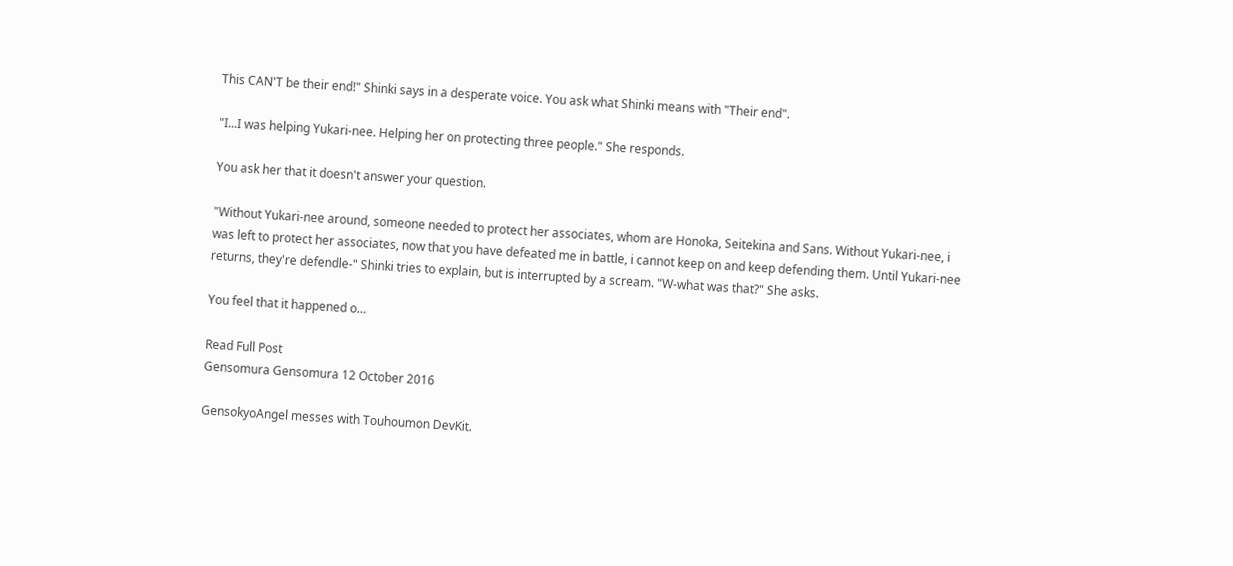This CAN'T be their end!" Shinki says in a desperate voice. You ask what Shinki means with "Their end".

"I...I was helping Yukari-nee. Helping her on protecting three people." She responds.

You ask her that it doesn't answer your question.

"Without Yukari-nee around, someone needed to protect her associates, whom are Honoka, Seitekina and Sans. Without Yukari-nee, i was left to protect her associates, now that you have defeated me in battle, i cannot keep on and keep defending them. Until Yukari-nee returns, they're defendle-" Shinki tries to explain, but is interrupted by a scream. "W-what was that?" She asks.

You feel that it happened o…

Read Full Post
Gensomura Gensomura 12 October 2016

GensokyoAngel messes with Touhoumon DevKit.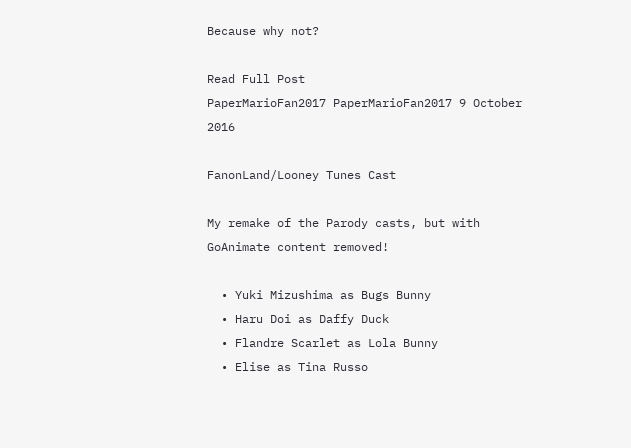Because why not?

Read Full Post
PaperMarioFan2017 PaperMarioFan2017 9 October 2016

FanonLand/Looney Tunes Cast

My remake of the Parody casts, but with GoAnimate content removed!

  • Yuki Mizushima as Bugs Bunny
  • Haru Doi as Daffy Duck
  • Flandre Scarlet as Lola Bunny
  • Elise as Tina Russo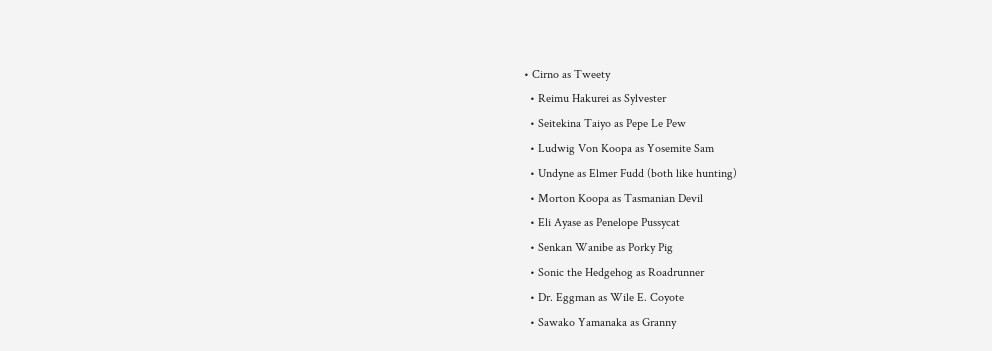• Cirno as Tweety
  • Reimu Hakurei as Sylvester
  • Seitekina Taiyo as Pepe Le Pew
  • Ludwig Von Koopa as Yosemite Sam
  • Undyne as Elmer Fudd (both like hunting)
  • Morton Koopa as Tasmanian Devil
  • Eli Ayase as Penelope Pussycat
  • Senkan Wanibe as Porky Pig
  • Sonic the Hedgehog as Roadrunner
  • Dr. Eggman as Wile E. Coyote
  • Sawako Yamanaka as Granny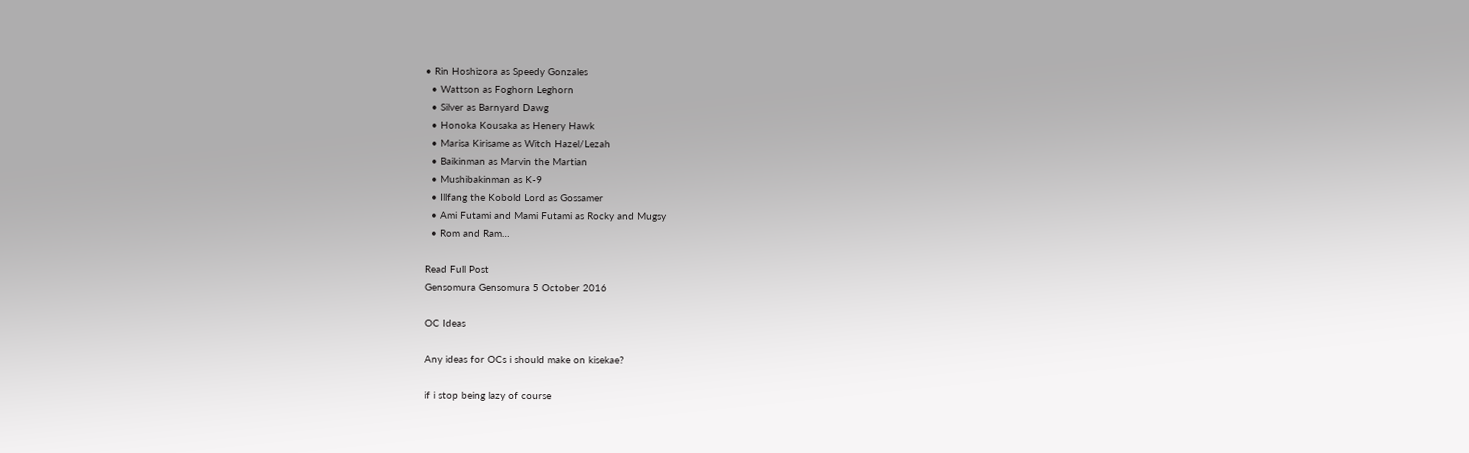• Rin Hoshizora as Speedy Gonzales
  • Wattson as Foghorn Leghorn
  • Silver as Barnyard Dawg
  • Honoka Kousaka as Henery Hawk
  • Marisa Kirisame as Witch Hazel/Lezah
  • Baikinman as Marvin the Martian
  • Mushibakinman as K-9
  • Illfang the Kobold Lord as Gossamer
  • Ami Futami and Mami Futami as Rocky and Mugsy
  • Rom and Ram…

Read Full Post
Gensomura Gensomura 5 October 2016

OC Ideas

Any ideas for OCs i should make on kisekae?

if i stop being lazy of course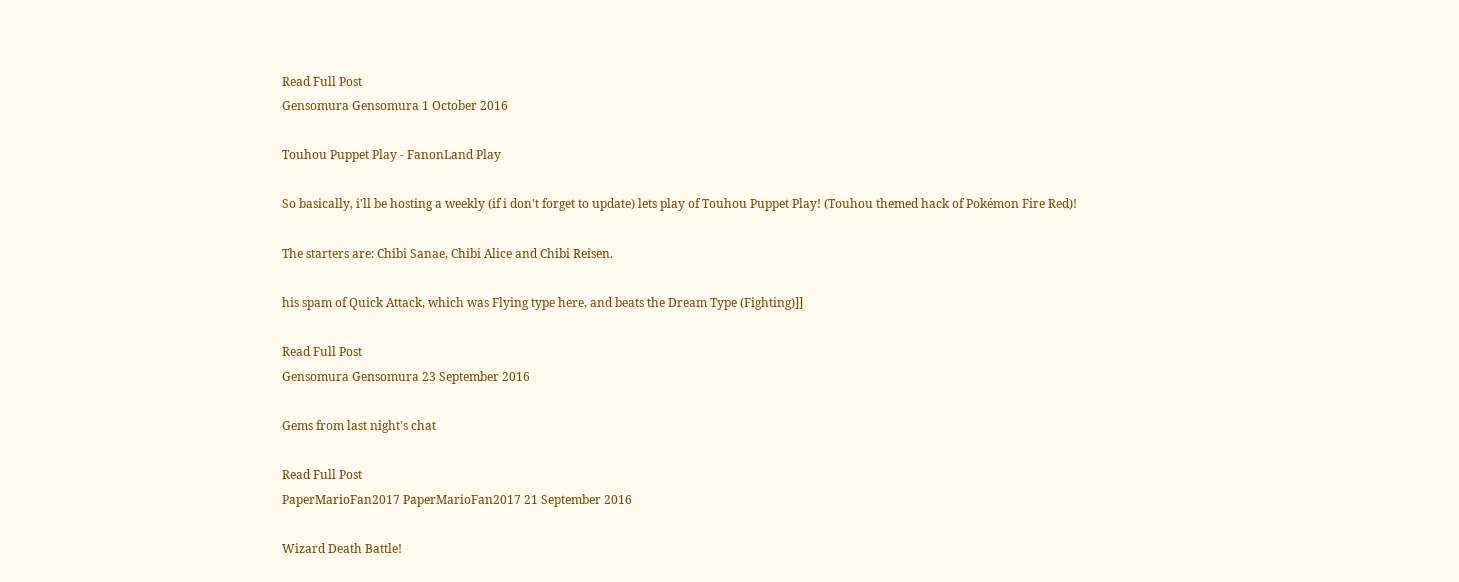Read Full Post
Gensomura Gensomura 1 October 2016

Touhou Puppet Play - FanonLand Play

So basically, i'll be hosting a weekly (if i don't forget to update) lets play of Touhou Puppet Play! (Touhou themed hack of Pokémon Fire Red)!

The starters are: Chibi Sanae, Chibi Alice and Chibi Reisen.

his spam of Quick Attack, which was Flying type here, and beats the Dream Type (Fighting)]]

Read Full Post
Gensomura Gensomura 23 September 2016

Gems from last night's chat

Read Full Post
PaperMarioFan2017 PaperMarioFan2017 21 September 2016

Wizard Death Battle!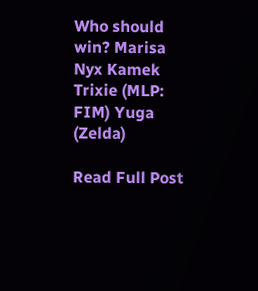Who should win? Marisa Nyx Kamek Trixie (MLP: FIM) Yuga (Zelda)

Read Full Post